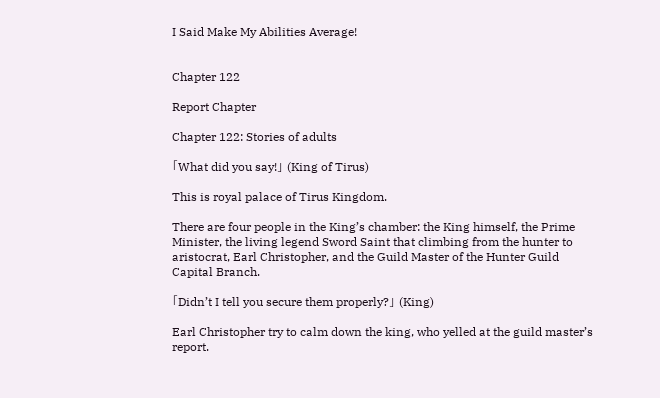I Said Make My Abilities Average!


Chapter 122

Report Chapter

Chapter 122: Stories of adults

「What did you say!」 (King of Tirus)

This is royal palace of Tirus Kingdom.

There are four people in the King’s chamber: the King himself, the Prime Minister, the living legend Sword Saint that climbing from the hunter to aristocrat, Earl Christopher, and the Guild Master of the Hunter Guild Capital Branch.

「Didn’t I tell you secure them properly?」 (King)

Earl Christopher try to calm down the king, who yelled at the guild master’s report.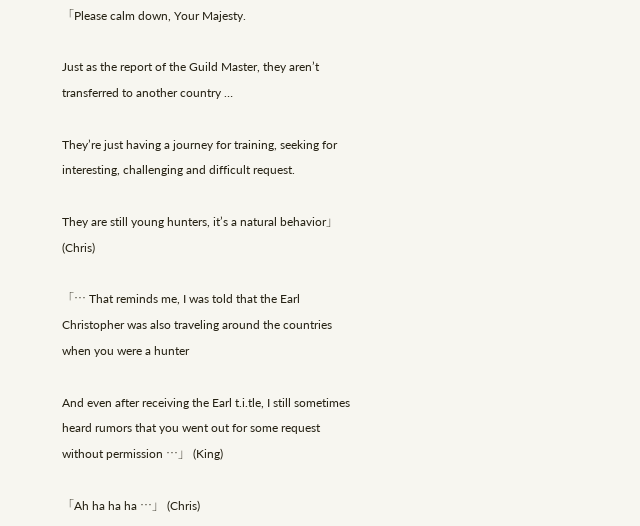「Please calm down, Your Majesty.

Just as the report of the Guild Master, they aren’t transferred to another country …

They’re just having a journey for training, seeking for interesting, challenging and difficult request.

They are still young hunters, it’s a natural behavior」 (Chris)

「… That reminds me, I was told that the Earl Christopher was also traveling around the countries when you were a hunter

And even after receiving the Earl t.i.tle, I still sometimes heard rumors that you went out for some request without permission …」 (King)

「Ah ha ha ha …」 (Chris)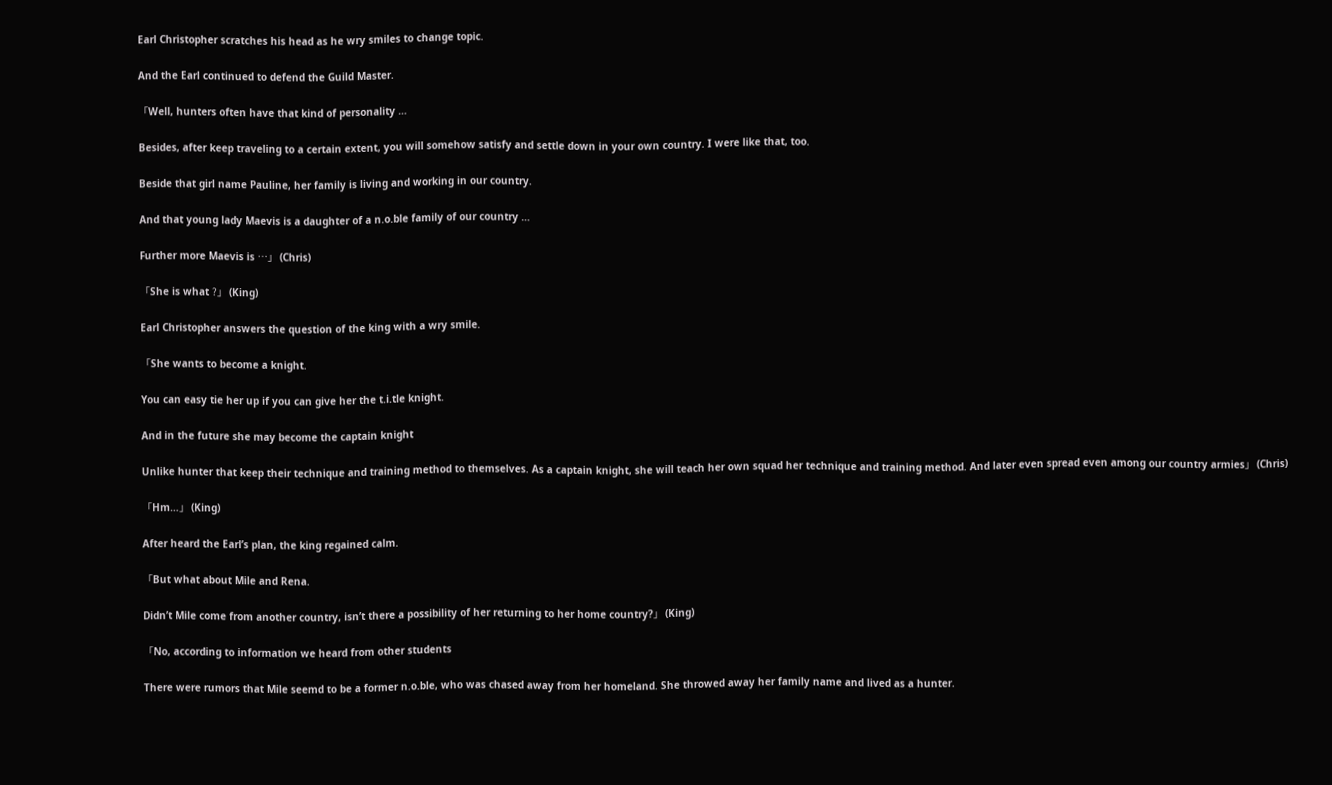Earl Christopher scratches his head as he wry smiles to change topic.

And the Earl continued to defend the Guild Master.

「Well, hunters often have that kind of personality …

Besides, after keep traveling to a certain extent, you will somehow satisfy and settle down in your own country. I were like that, too.

Beside that girl name Pauline, her family is living and working in our country.

And that young lady Maevis is a daughter of a n.o.ble family of our country …

Further more Maevis is …」 (Chris)

「She is what ?」 (King)

Earl Christopher answers the question of the king with a wry smile.

「She wants to become a knight.

You can easy tie her up if you can give her the t.i.tle knight.

And in the future she may become the captain knight

Unlike hunter that keep their technique and training method to themselves. As a captain knight, she will teach her own squad her technique and training method. And later even spread even among our country armies」 (Chris)

「Hm…」 (King)

After heard the Earl’s plan, the king regained calm.

「But what about Mile and Rena.

Didn’t Mile come from another country, isn’t there a possibility of her returning to her home country?」 (King)

「No, according to information we heard from other students

There were rumors that Mile seemd to be a former n.o.ble, who was chased away from her homeland. She throwed away her family name and lived as a hunter.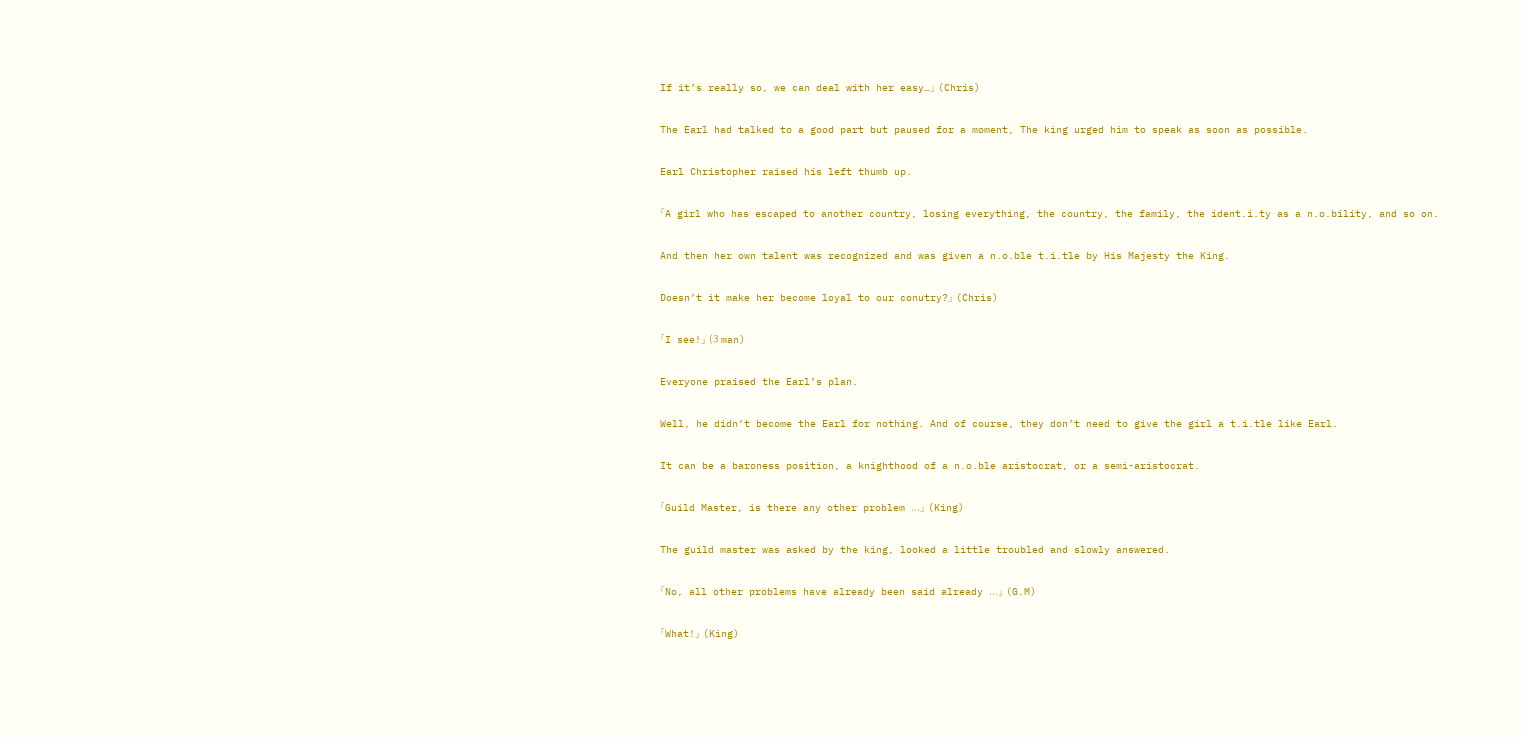If it’s really so, we can deal with her easy…」 (Chris)

The Earl had talked to a good part but paused for a moment, The king urged him to speak as soon as possible.

Earl Christopher raised his left thumb up.

「A girl who has escaped to another country, losing everything, the country, the family, the ident.i.ty as a n.o.bility, and so on.

And then her own talent was recognized and was given a n.o.ble t.i.tle by His Majesty the King.

Doesn’t it make her become loyal to our conutry?」 (Chris)

「I see!」 (3 man)

Everyone praised the Earl’s plan.

Well, he didn’t become the Earl for nothing. And of course, they don’t need to give the girl a t.i.tle like Earl.

It can be a baroness position, a knighthood of a n.o.ble aristocrat, or a semi-aristocrat.

「Guild Master, is there any other problem …」 (King)

The guild master was asked by the king, looked a little troubled and slowly answered.

「No, all other problems have already been said already …」 (G.M)

「What!」 (King)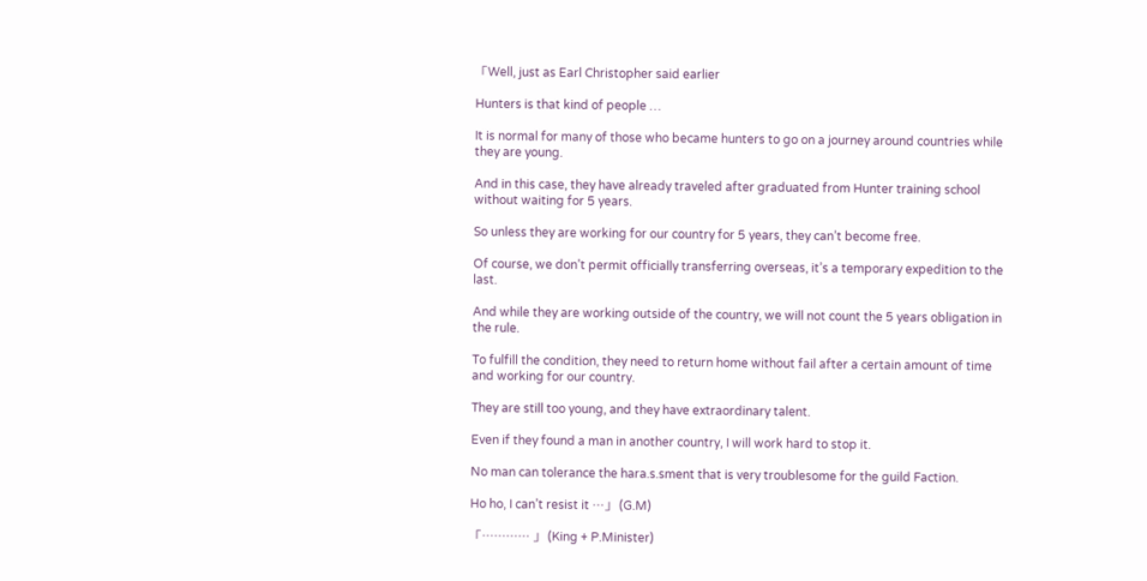「Well, just as Earl Christopher said earlier

Hunters is that kind of people …

It is normal for many of those who became hunters to go on a journey around countries while they are young.

And in this case, they have already traveled after graduated from Hunter training school without waiting for 5 years.

So unless they are working for our country for 5 years, they can’t become free.

Of course, we don’t permit officially transferring overseas, it’s a temporary expedition to the last.

And while they are working outside of the country, we will not count the 5 years obligation in the rule.

To fulfill the condition, they need to return home without fail after a certain amount of time and working for our country.

They are still too young, and they have extraordinary talent.

Even if they found a man in another country, I will work hard to stop it.

No man can tolerance the hara.s.sment that is very troublesome for the guild Faction.

Ho ho, I can’t resist it …」 (G.M)

「………… 」 (King + P.Minister)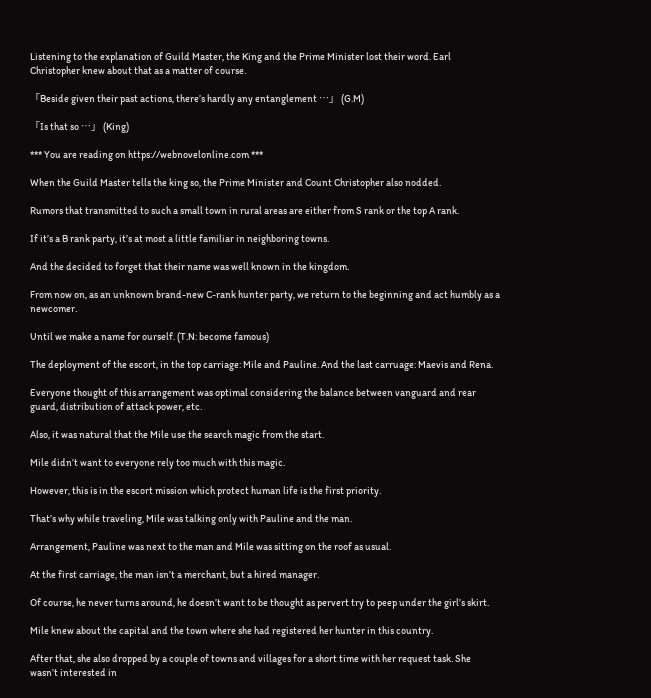Listening to the explanation of Guild Master, the King and the Prime Minister lost their word. Earl Christopher knew about that as a matter of course.

「Beside given their past actions, there’s hardly any entanglement …」 (G.M)

「Is that so …」 (King)

*** You are reading on https://webnovelonline.com ***

When the Guild Master tells the king so, the Prime Minister and Count Christopher also nodded.

Rumors that transmitted to such a small town in rural areas are either from S rank or the top A rank.

If it’s a B rank party, it’s at most a little familiar in neighboring towns.

And the decided to forget that their name was well known in the kingdom.

From now on, as an unknown brand-new C-rank hunter party, we return to the beginning and act humbly as a newcomer.

Until we make a name for ourself. (T.N: become famous)

The deployment of the escort, in the top carriage: Mile and Pauline. And the last carruage: Maevis and Rena.

Everyone thought of this arrangement was optimal considering the balance between vanguard and rear guard, distribution of attack power, etc.

Also, it was natural that the Mile use the search magic from the start.

Mile didn’t want to everyone rely too much with this magic.

However, this is in the escort mission which protect human life is the first priority.

That’s why while traveling, Mile was talking only with Pauline and the man.

Arrangement, Pauline was next to the man and Mile was sitting on the roof as usual.

At the first carriage, the man isn’t a merchant, but a hired manager.

Of course, he never turns around, he doesn’t want to be thought as pervert try to peep under the girl’s skirt.

Mile knew about the capital and the town where she had registered her hunter in this country.

After that, she also dropped by a couple of towns and villages for a short time with her request task. She wasn’t interested in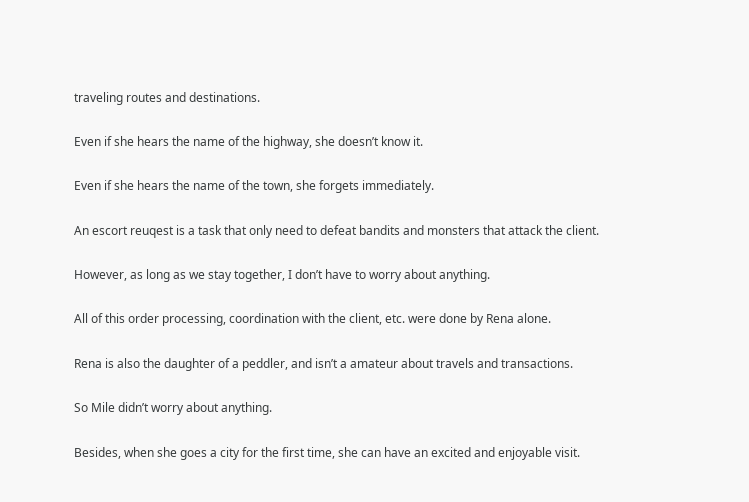traveling routes and destinations.

Even if she hears the name of the highway, she doesn’t know it.

Even if she hears the name of the town, she forgets immediately.

An escort reuqest is a task that only need to defeat bandits and monsters that attack the client.

However, as long as we stay together, I don’t have to worry about anything.

All of this order processing, coordination with the client, etc. were done by Rena alone.

Rena is also the daughter of a peddler, and isn’t a amateur about travels and transactions.

So Mile didn’t worry about anything.

Besides, when she goes a city for the first time, she can have an excited and enjoyable visit.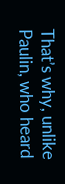That’s why, unlike Paulin, who heard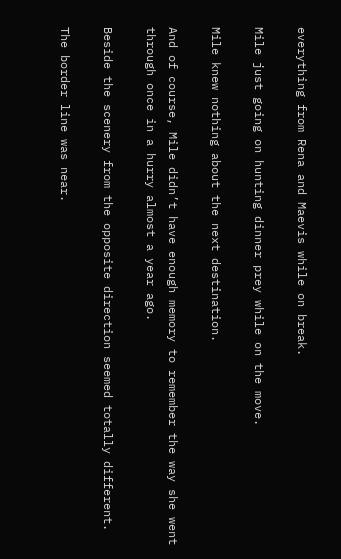everything from Rena and Maevis while on break.

Mile just going on hunting dinner prey while on the move.

Mile knew nothing about the next destination.

And of course, Mile didn’t have enough memory to remember the way she went through once in a hurry almost a year ago.

Beside the scenery from the opposite direction seemed totally different.

The border line was near.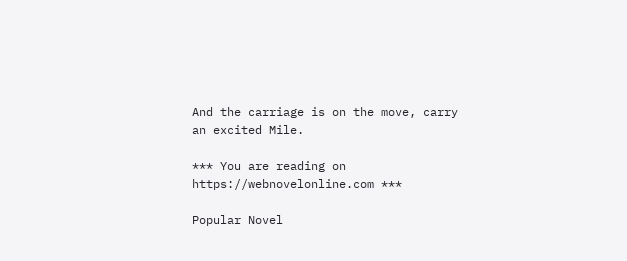And the carriage is on the move, carry an excited Mile.

*** You are reading on https://webnovelonline.com ***

Popular Novel